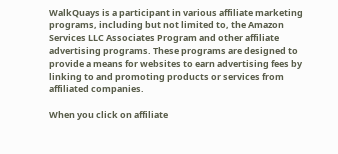WalkQuays is a participant in various affiliate marketing programs, including but not limited to, the Amazon Services LLC Associates Program and other affiliate advertising programs. These programs are designed to provide a means for websites to earn advertising fees by linking to and promoting products or services from affiliated companies.

When you click on affiliate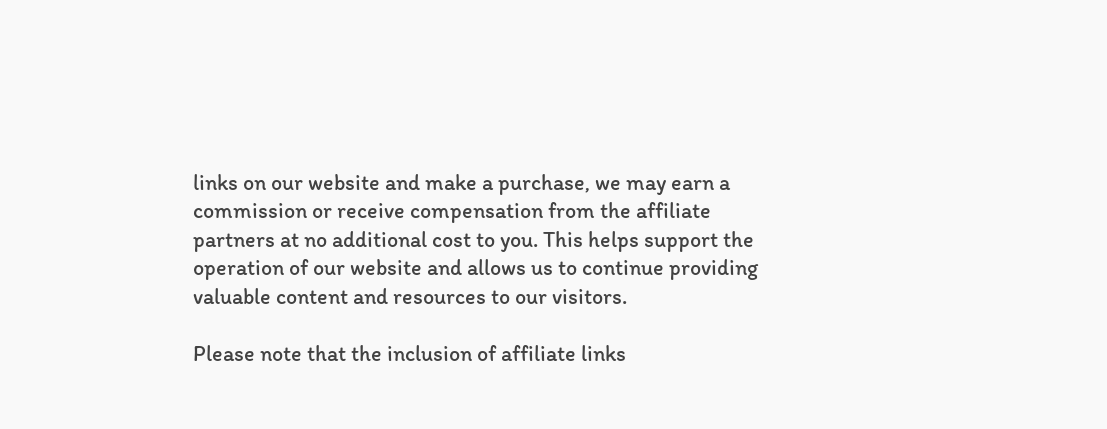links on our website and make a purchase, we may earn a commission or receive compensation from the affiliate partners at no additional cost to you. This helps support the operation of our website and allows us to continue providing valuable content and resources to our visitors.

Please note that the inclusion of affiliate links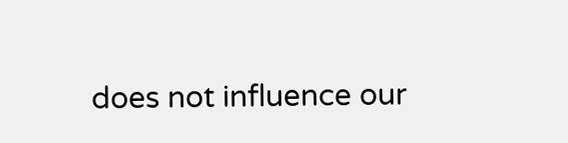does not influence our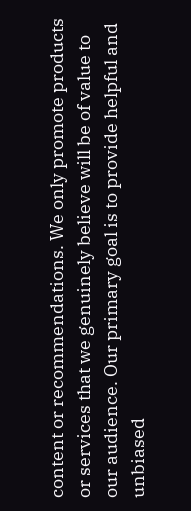content or recommendations. We only promote products or services that we genuinely believe will be of value to our audience. Our primary goal is to provide helpful and unbiased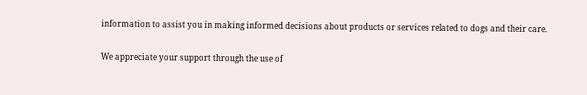information to assist you in making informed decisions about products or services related to dogs and their care.

We appreciate your support through the use of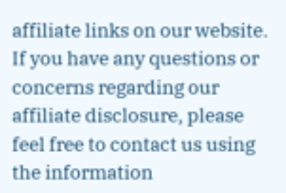affiliate links on our website. If you have any questions or concerns regarding our affiliate disclosure, please feel free to contact us using the information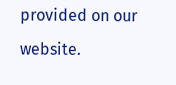provided on our website.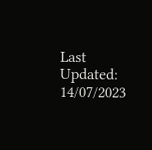Last Updated: 14/07/2023